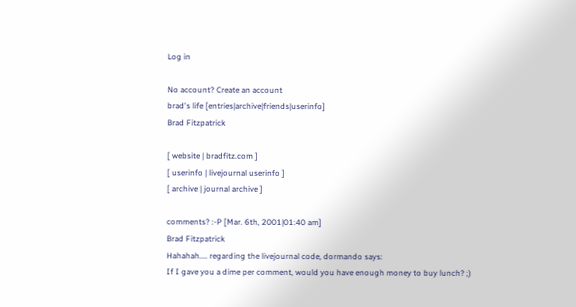Log in

No account? Create an account
brad's life [entries|archive|friends|userinfo]
Brad Fitzpatrick

[ website | bradfitz.com ]
[ userinfo | livejournal userinfo ]
[ archive | journal archive ]

comments? :-P [Mar. 6th, 2001|01:40 am]
Brad Fitzpatrick
Hahahah.... regarding the livejournal code, dormando says:
If I gave you a dime per comment, would you have enough money to buy lunch? ;)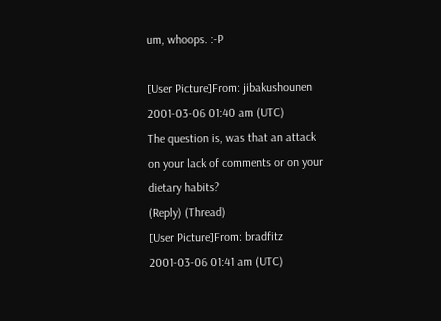um, whoops. :-P

[User Picture]From: jibakushounen
2001-03-06 01:40 am (UTC)
The question is, was that an attack on your lack of comments or on your dietary habits?
(Reply) (Thread)
[User Picture]From: bradfitz
2001-03-06 01:41 am (UTC)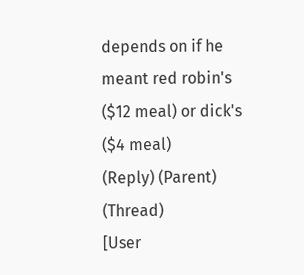depends on if he meant red robin's ($12 meal) or dick's ($4 meal)
(Reply) (Parent) (Thread)
[User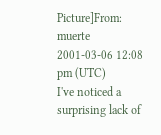Picture]From: muerte
2001-03-06 12:08 pm (UTC)
I've noticed a surprising lack of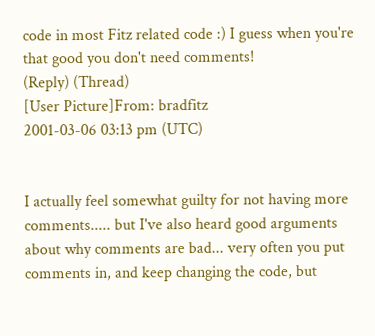code in most Fitz related code :) I guess when you're that good you don't need comments!
(Reply) (Thread)
[User Picture]From: bradfitz
2001-03-06 03:13 pm (UTC)


I actually feel somewhat guilty for not having more comments..... but I've also heard good arguments about why comments are bad... very often you put comments in, and keep changing the code, but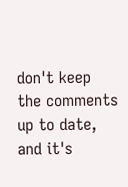don't keep the comments up to date, and it's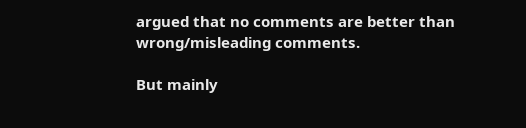argued that no comments are better than wrong/misleading comments.

But mainly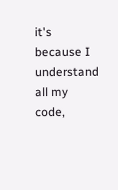it's because I understand all my code,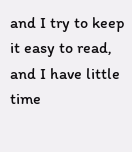and I try to keep it easy to read, and I have little time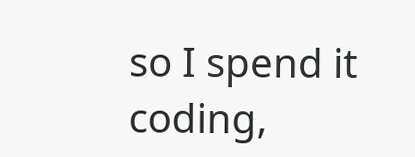so I spend it coding,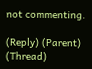not commenting.

(Reply) (Parent) (Thread)